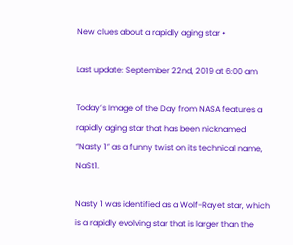New clues about a rapidly aging star •

Last update: September 22nd, 2019 at 6:00 am

Today’s Image of the Day from NASA features a rapidly aging star that has been nicknamed “Nasty 1” as a funny twist on its technical name, NaSt1.

Nasty 1 was identified as a Wolf-Rayet star, which is a rapidly evolving star that is larger than the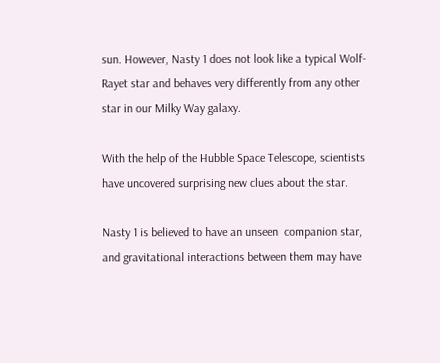sun. However, Nasty 1 does not look like a typical Wolf-Rayet star and behaves very differently from any other star in our Milky Way galaxy.

With the help of the Hubble Space Telescope, scientists have uncovered surprising new clues about the star.

Nasty 1 is believed to have an unseen  companion star, and gravitational interactions between them may have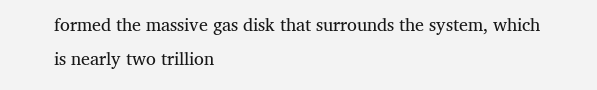formed the massive gas disk that surrounds the system, which is nearly two trillion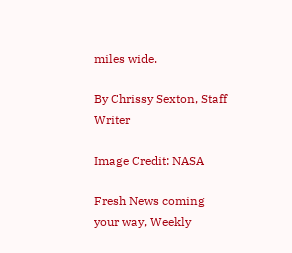miles wide.

By Chrissy Sexton, Staff Writer

Image Credit: NASA

Fresh News coming
your way, Weekly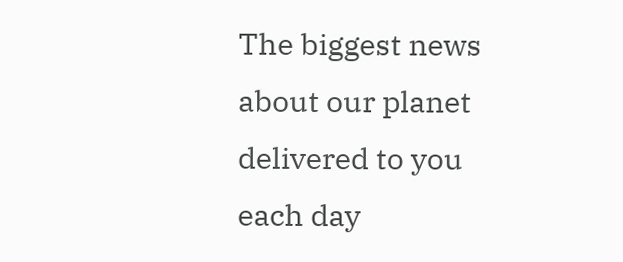The biggest news about our planet
delivered to you each day